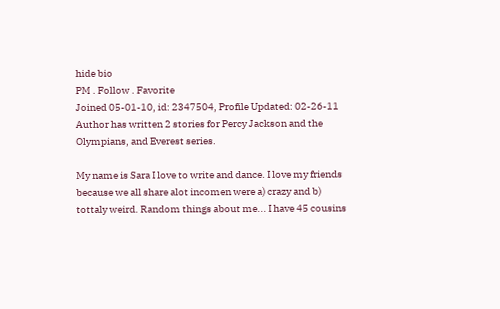hide bio
PM . Follow . Favorite
Joined 05-01-10, id: 2347504, Profile Updated: 02-26-11
Author has written 2 stories for Percy Jackson and the Olympians, and Everest series.

My name is Sara I love to write and dance. I love my friends because we all share alot incomen were a) crazy and b) tottaly weird. Random things about me... I have 45 cousins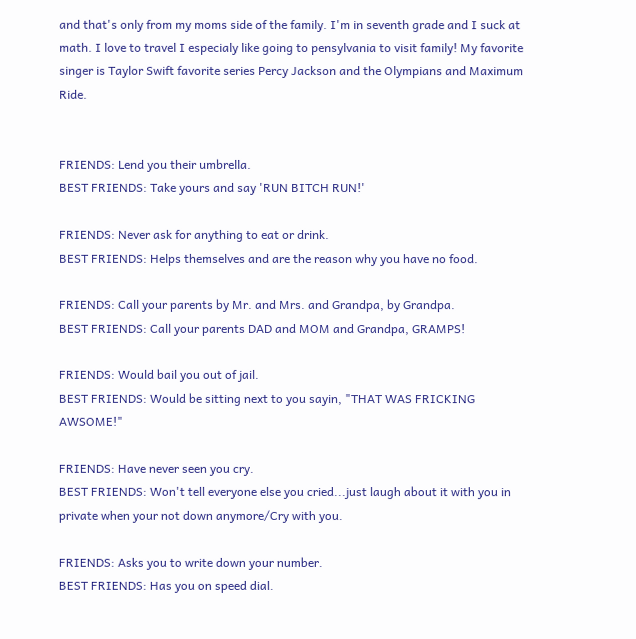and that's only from my moms side of the family. I'm in seventh grade and I suck at math. I love to travel I especialy like going to pensylvania to visit family! My favorite singer is Taylor Swift favorite series Percy Jackson and the Olympians and Maximum Ride.


FRIENDS: Lend you their umbrella.
BEST FRIENDS: Take yours and say 'RUN BITCH RUN!'

FRIENDS: Never ask for anything to eat or drink.
BEST FRIENDS: Helps themselves and are the reason why you have no food.

FRIENDS: Call your parents by Mr. and Mrs. and Grandpa, by Grandpa.
BEST FRIENDS: Call your parents DAD and MOM and Grandpa, GRAMPS!

FRIENDS: Would bail you out of jail.
BEST FRIENDS: Would be sitting next to you sayin, "THAT WAS FRICKING AWSOME!"

FRIENDS: Have never seen you cry.
BEST FRIENDS: Won't tell everyone else you cried...just laugh about it with you in private when your not down anymore/Cry with you.

FRIENDS: Asks you to write down your number.
BEST FRIENDS: Has you on speed dial.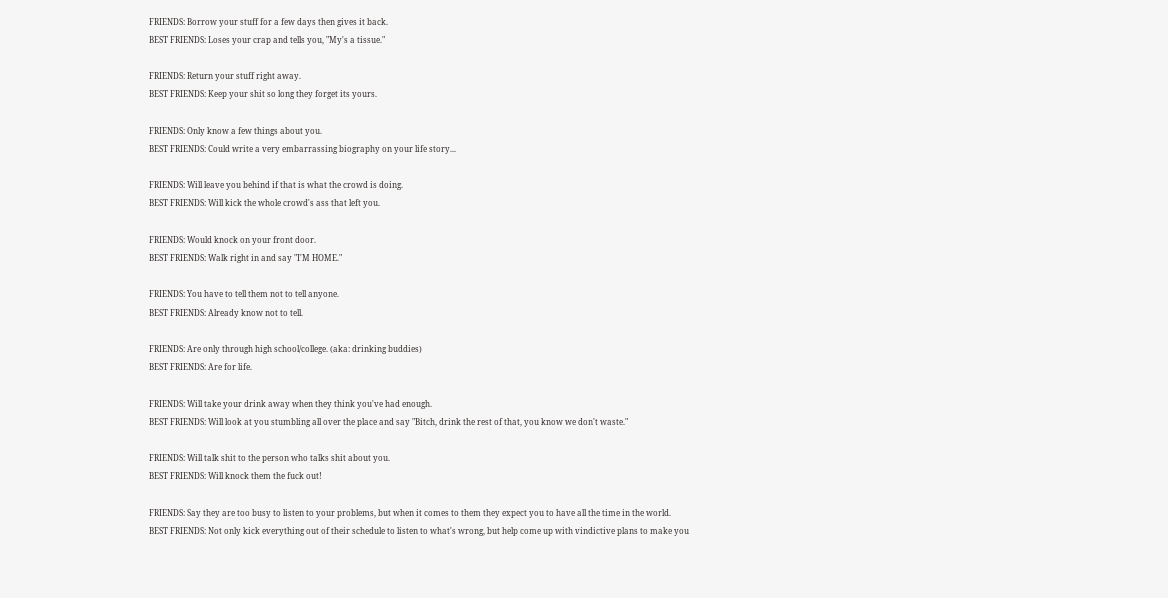FRIENDS: Borrow your stuff for a few days then gives it back.
BEST FRIENDS: Loses your crap and tells you, "My's a tissue."

FRIENDS: Return your stuff right away.
BEST FRIENDS: Keep your shit so long they forget its yours.

FRIENDS: Only know a few things about you.
BEST FRIENDS: Could write a very embarrassing biography on your life story...

FRIENDS: Will leave you behind if that is what the crowd is doing.
BEST FRIENDS: Will kick the whole crowd's ass that left you.

FRIENDS: Would knock on your front door.
BEST FRIENDS: Walk right in and say "I'M HOME."

FRIENDS: You have to tell them not to tell anyone.
BEST FRIENDS: Already know not to tell.

FRIENDS: Are only through high school/college. (aka: drinking buddies)
BEST FRIENDS: Are for life.

FRIENDS: Will take your drink away when they think you've had enough.
BEST FRIENDS: Will look at you stumbling all over the place and say "Bitch, drink the rest of that, you know we don't waste."

FRIENDS: Will talk shit to the person who talks shit about you.
BEST FRIENDS: Will knock them the fuck out!

FRIENDS: Say they are too busy to listen to your problems, but when it comes to them they expect you to have all the time in the world.
BEST FRIENDS: Not only kick everything out of their schedule to listen to what's wrong, but help come up with vindictive plans to make you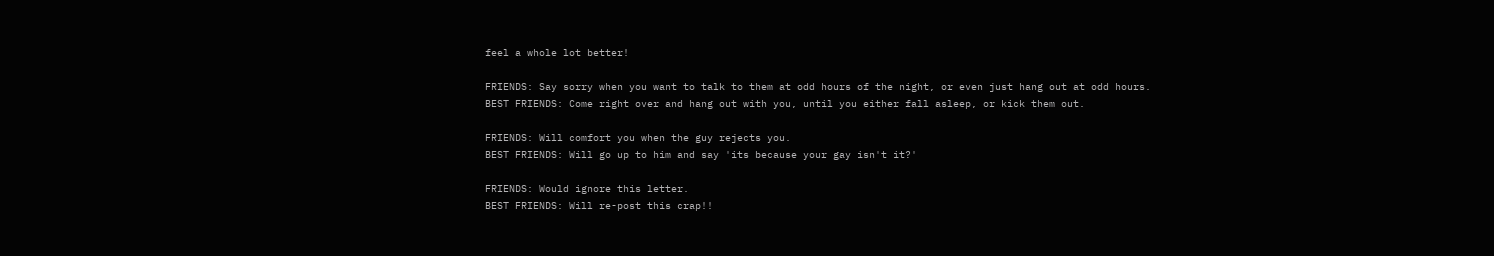feel a whole lot better!

FRIENDS: Say sorry when you want to talk to them at odd hours of the night, or even just hang out at odd hours.
BEST FRIENDS: Come right over and hang out with you, until you either fall asleep, or kick them out.

FRIENDS: Will comfort you when the guy rejects you.
BEST FRIENDS: Will go up to him and say 'its because your gay isn't it?'

FRIENDS: Would ignore this letter.
BEST FRIENDS: Will re-post this crap!!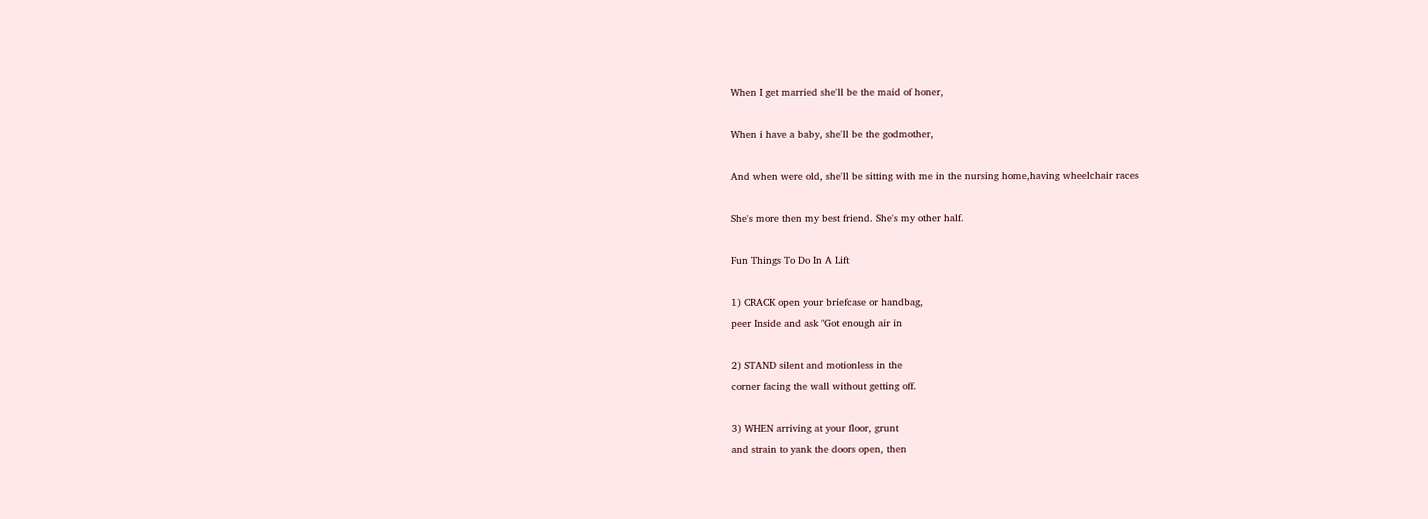When I get married she'll be the maid of honer,

When i have a baby, she'll be the godmother,

And when were old, she'll be sitting with me in the nursing home,having wheelchair races

She's more then my best friend. She's my other half.

Fun Things To Do In A Lift

1) CRACK open your briefcase or handbag,
peer Inside and ask "Got enough air in

2) STAND silent and motionless in the
corner facing the wall without getting off.

3) WHEN arriving at your floor, grunt
and strain to yank the doors open, then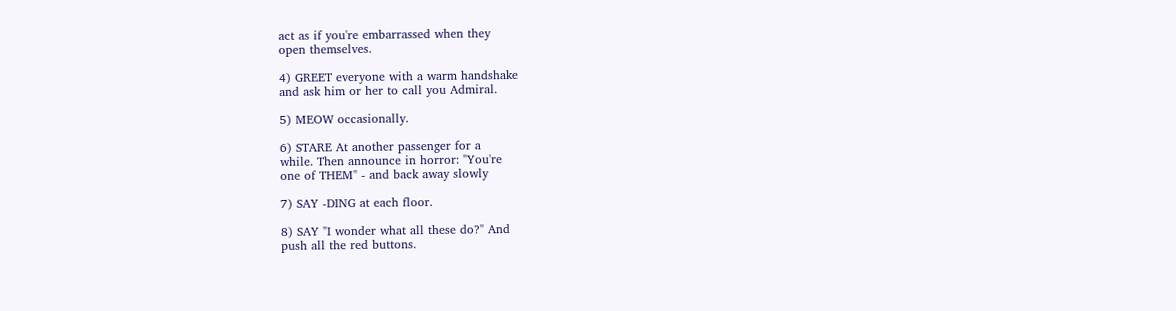act as if you're embarrassed when they
open themselves.

4) GREET everyone with a warm handshake
and ask him or her to call you Admiral.

5) MEOW occasionally.

6) STARE At another passenger for a
while. Then announce in horror: "You're
one of THEM" - and back away slowly

7) SAY -DING at each floor.

8) SAY "I wonder what all these do?" And
push all the red buttons.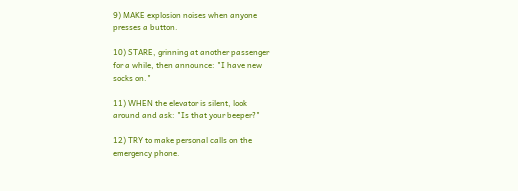9) MAKE explosion noises when anyone
presses a button.

10) STARE, grinning at another passenger
for a while, then announce: "I have new
socks on."

11) WHEN the elevator is silent, look
around and ask: "Is that your beeper?"

12) TRY to make personal calls on the
emergency phone.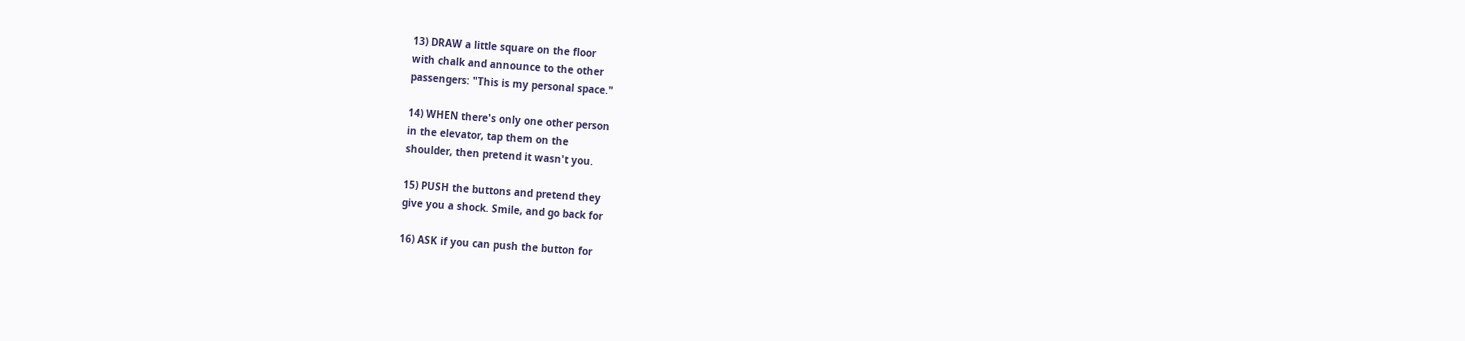13) DRAW a little square on the floor
with chalk and announce to the other
passengers: "This is my personal space."

14) WHEN there's only one other person
in the elevator, tap them on the
shoulder, then pretend it wasn't you.

15) PUSH the buttons and pretend they
give you a shock. Smile, and go back for

16) ASK if you can push the button for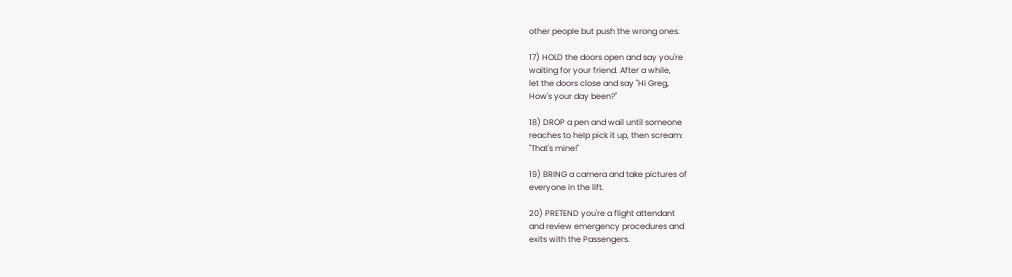other people but push the wrong ones.

17) HOLD the doors open and say you're
waiting for your friend. After a while,
let the doors close and say "Hi Greg,
How's your day been?"

18) DROP a pen and wail until someone
reaches to help pick it up, then scream:
"That's mine!"

19) BRING a camera and take pictures of
everyone in the lift.

20) PRETEND you're a flight attendant
and review emergency procedures and
exits with the Passengers.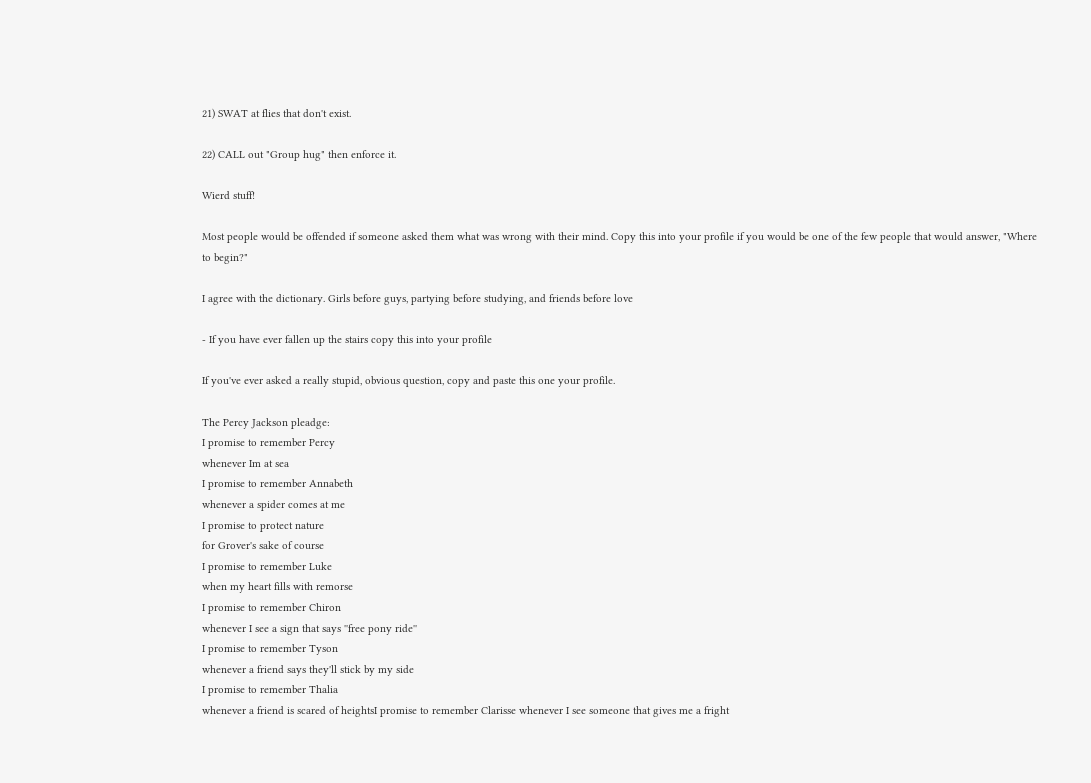21) SWAT at flies that don't exist.

22) CALL out "Group hug" then enforce it.

Wierd stuff!

Most people would be offended if someone asked them what was wrong with their mind. Copy this into your profile if you would be one of the few people that would answer, "Where to begin?"

I agree with the dictionary. Girls before guys, partying before studying, and friends before love

- If you have ever fallen up the stairs copy this into your profile

If you've ever asked a really stupid, obvious question, copy and paste this one your profile.

The Percy Jackson pleadge:
I promise to remember Percy
whenever Im at sea
I promise to remember Annabeth
whenever a spider comes at me
I promise to protect nature
for Grover's sake of course
I promise to remember Luke
when my heart fills with remorse
I promise to remember Chiron
whenever I see a sign that says ''free pony ride''
I promise to remember Tyson
whenever a friend says they'll stick by my side
I promise to remember Thalia
whenever a friend is scared of heightsI promise to remember Clarisse whenever I see someone that gives me a fright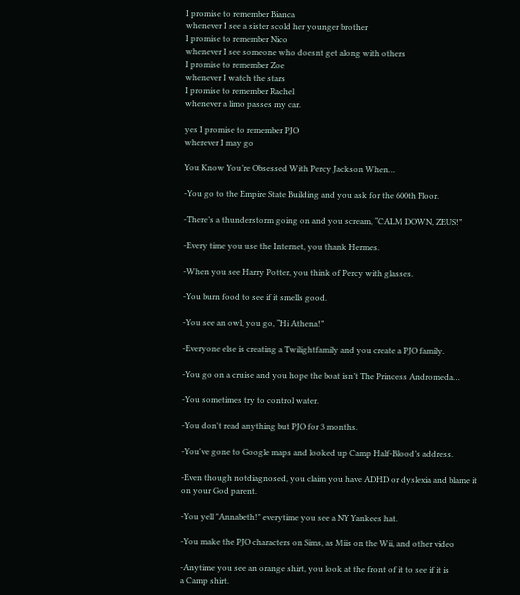I promise to remember Bianca
whenever I see a sister scold her younger brother
I promise to remember Nico
whenever I see someone who doesnt get along with others
I promise to remember Zoe
whenever I watch the stars
I promise to remember Rachel
whenever a limo passes my car.

yes I promise to remember PJO
wherever I may go

You Know You’re Obsessed With Percy Jackson When…

-You go to the Empire State Building and you ask for the 600th Floor.

-There’s a thunderstorm going on and you scream, “CALM DOWN, ZEUS!”

-Every time you use the Internet, you thank Hermes.

-When you see Harry Potter, you think of Percy with glasses.

-You burn food to see if it smells good.

-You see an owl, you go, “Hi Athena!”

-Everyone else is creating a Twilightfamily and you create a PJO family.

-You go on a cruise and you hope the boat isn’t The Princess Andromeda…

-You sometimes try to control water.

-You don't read anything but PJO for 3 months.

-You've gone to Google maps and looked up Camp Half-Blood’s address.

-Even though notdiagnosed, you claim you have ADHD or dyslexia and blame it
on your God parent.

-You yell "Annabeth!" everytime you see a NY Yankees hat.

-You make the PJO characters on Sims, as Miis on the Wii, and other video

-Anytime you see an orange shirt, you look at the front of it to see if it is
a Camp shirt.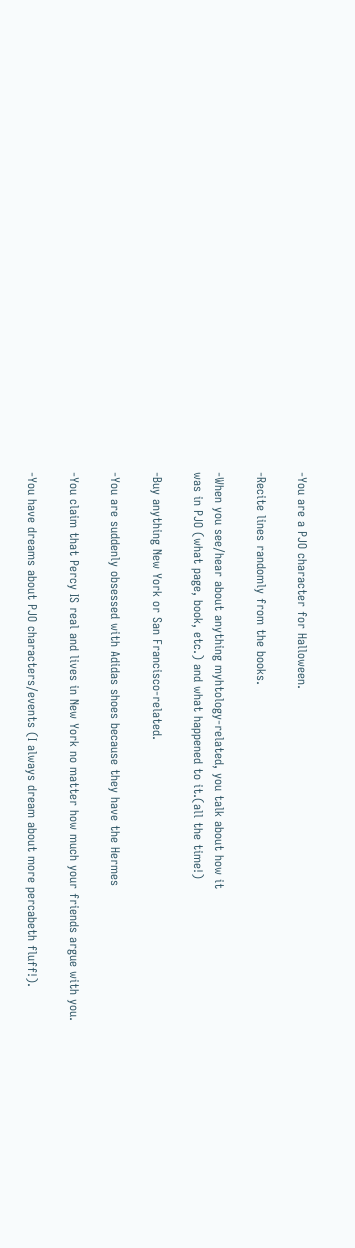-You are a PJO character for Halloween.

-Recite lines randomly from the books.

-When you see/hear about anything myhtology-related, you talk about how it
was in PJO (what page, book, etc.) and what happened to it.(all the time!)

-Buy anything New York or San Francisco-related.

-You are suddenly obsessed with Adidas shoes because they have the Hermes

-You claim that Percy IS real and lives in New York no matter how much your friends argue with you.

-You have dreams about PJO characters/events (I always dream about more percabeth fluff!).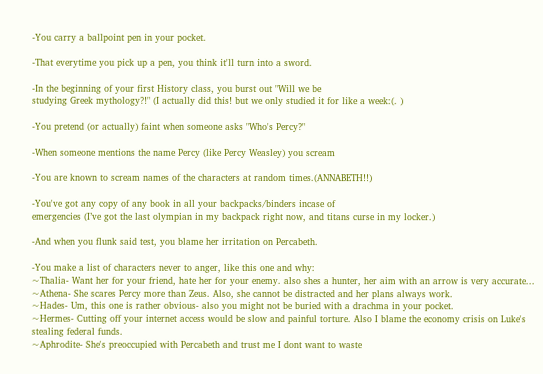-You carry a ballpoint pen in your pocket.

-That everytime you pick up a pen, you think it'll turn into a sword.

-In the beginning of your first History class, you burst out "Will we be
studying Greek mythology?!" (I actually did this! but we only studied it for like a week:(. )

-You pretend (or actually) faint when someone asks "Who's Percy?"

-When someone mentions the name Percy (like Percy Weasley) you scream

-You are known to scream names of the characters at random times.(ANNABETH!!)

-You've got any copy of any book in all your backpacks/binders incase of
emergencies (I’ve got the last olympian in my backpack right now, and titans curse in my locker.)

-And when you flunk said test, you blame her irritation on Percabeth.

-You make a list of characters never to anger, like this one and why:
~Thalia- Want her for your friend, hate her for your enemy. also shes a hunter, her aim with an arrow is very accurate...
~Athena- She scares Percy more than Zeus. Also, she cannot be distracted and her plans always work.
~Hades- Um, this one is rather obvious- also you might not be buried with a drachma in your pocket.
~Hermes- Cutting off your internet access would be slow and painful torture. Also I blame the economy crisis on Luke's stealing federal funds.
~Aphrodite- She's preoccupied with Percabeth and trust me I dont want to waste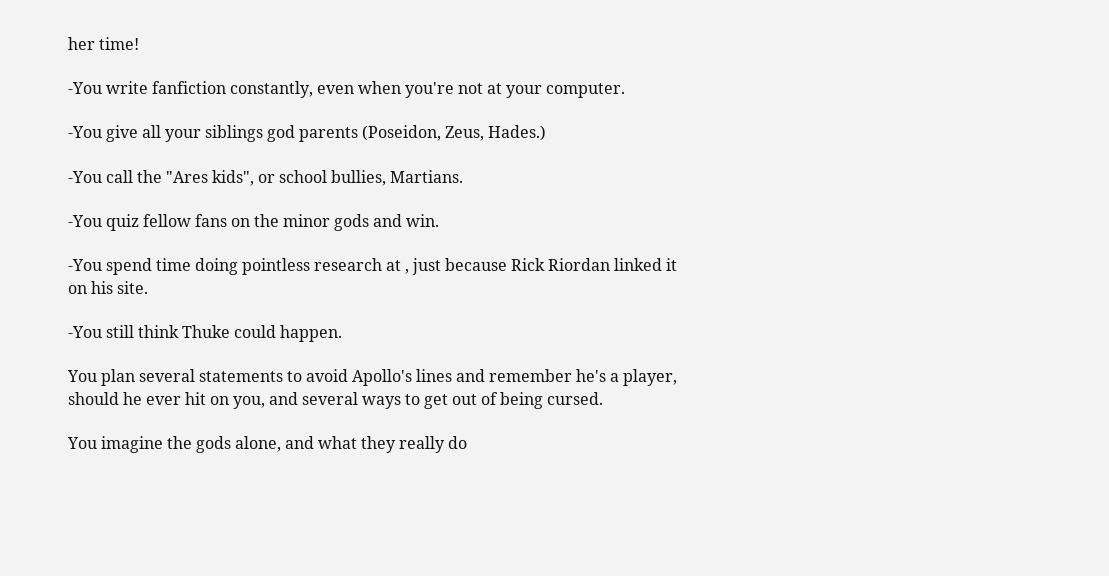her time!

-You write fanfiction constantly, even when you're not at your computer.

-You give all your siblings god parents (Poseidon, Zeus, Hades.)

-You call the "Ares kids", or school bullies, Martians.

-You quiz fellow fans on the minor gods and win.

-You spend time doing pointless research at , just because Rick Riordan linked it on his site.

-You still think Thuke could happen.

You plan several statements to avoid Apollo's lines and remember he's a player, should he ever hit on you, and several ways to get out of being cursed.

You imagine the gods alone, and what they really do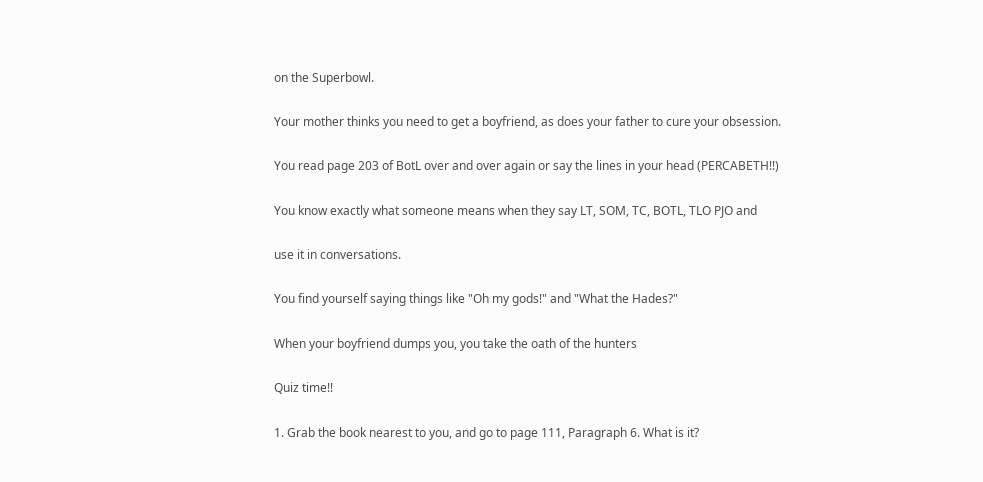on the Superbowl.

Your mother thinks you need to get a boyfriend, as does your father to cure your obsession.

You read page 203 of BotL over and over again or say the lines in your head (PERCABETH!!)

You know exactly what someone means when they say LT, SOM, TC, BOTL, TLO PJO and

use it in conversations.

You find yourself saying things like "Oh my gods!" and "What the Hades?"

When your boyfriend dumps you, you take the oath of the hunters

Quiz time!!

1. Grab the book nearest to you, and go to page 111, Paragraph 6. What is it?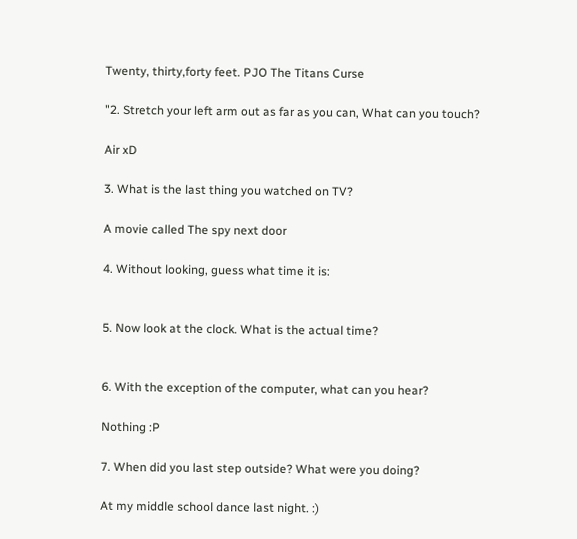Twenty, thirty,forty feet. PJO The Titans Curse

"2. Stretch your left arm out as far as you can, What can you touch?

Air xD

3. What is the last thing you watched on TV?

A movie called The spy next door

4. Without looking, guess what time it is:


5. Now look at the clock. What is the actual time?


6. With the exception of the computer, what can you hear?

Nothing :P

7. When did you last step outside? What were you doing?

At my middle school dance last night. :)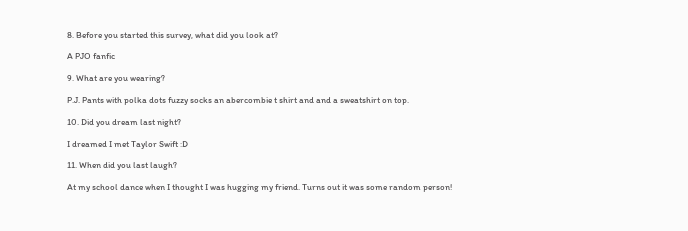8. Before you started this survey, what did you look at?

A PJO fanfic

9. What are you wearing?

P.J. Pants with polka dots fuzzy socks an abercombie t shirt and and a sweatshirt on top.

10. Did you dream last night?

I dreamed I met Taylor Swift :D

11. When did you last laugh?

At my school dance when I thought I was hugging my friend. Turns out it was some random person!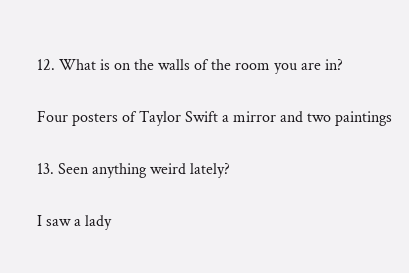12. What is on the walls of the room you are in?

Four posters of Taylor Swift a mirror and two paintings

13. Seen anything weird lately?

I saw a lady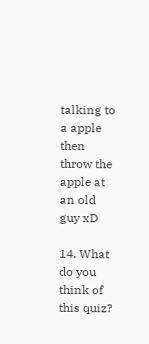talking to a apple then throw the apple at an old guy xD

14. What do you think of this quiz?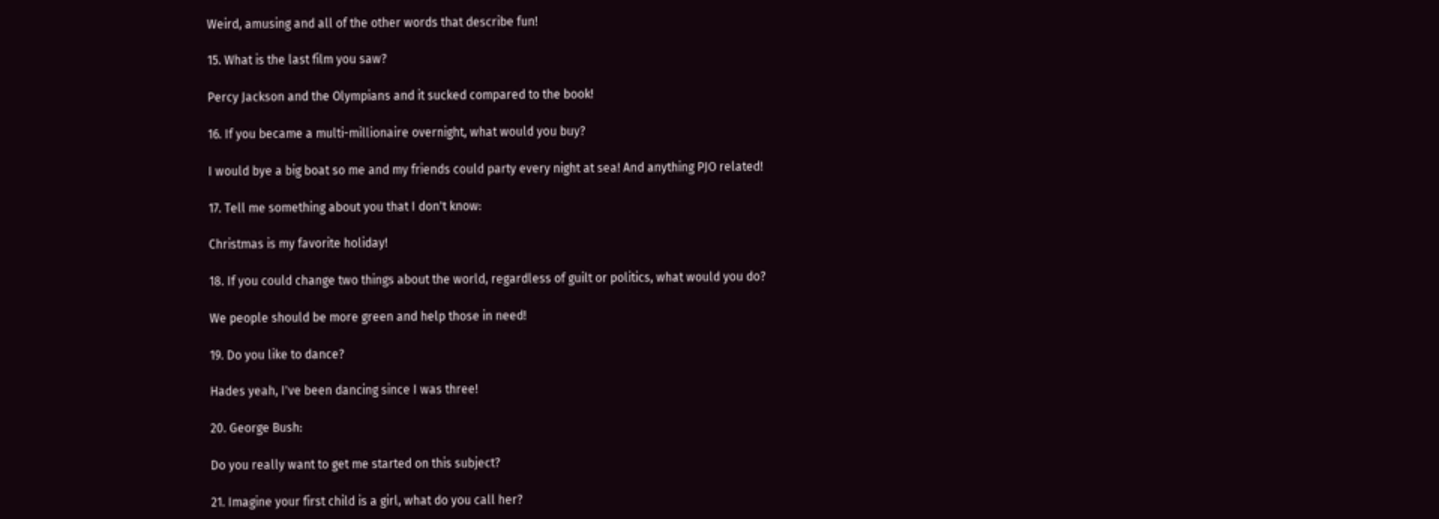Weird, amusing and all of the other words that describe fun!

15. What is the last film you saw?

Percy Jackson and the Olympians and it sucked compared to the book!

16. If you became a multi-millionaire overnight, what would you buy?

I would bye a big boat so me and my friends could party every night at sea! And anything PJO related!

17. Tell me something about you that I don't know:

Christmas is my favorite holiday!

18. If you could change two things about the world, regardless of guilt or politics, what would you do?

We people should be more green and help those in need!

19. Do you like to dance?

Hades yeah, I've been dancing since I was three!

20. George Bush:

Do you really want to get me started on this subject?

21. Imagine your first child is a girl, what do you call her?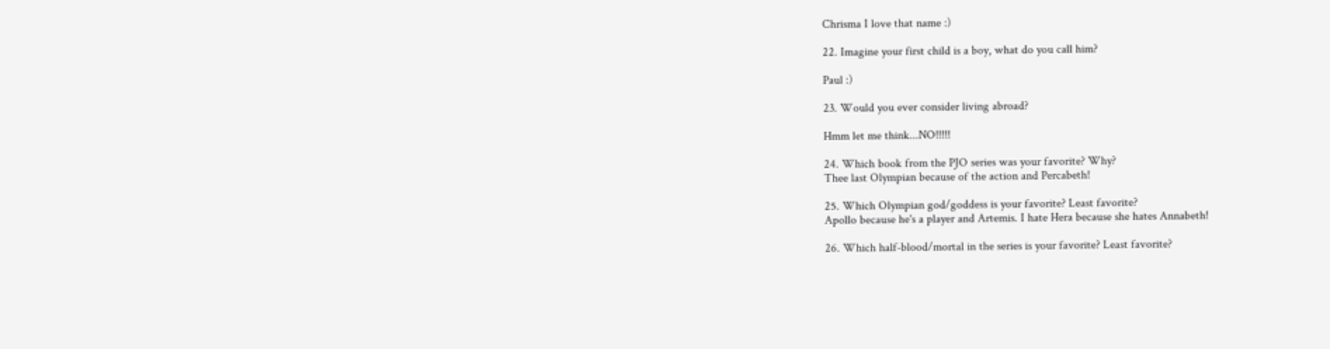Chrisma I love that name :)

22. Imagine your first child is a boy, what do you call him?

Paul :)

23. Would you ever consider living abroad?

Hmm let me think...NO!!!!!

24. Which book from the PJO series was your favorite? Why?
Thee last Olympian because of the action and Percabeth!

25. Which Olympian god/goddess is your favorite? Least favorite?
Apollo because he's a player and Artemis. I hate Hera because she hates Annabeth!

26. Which half-blood/mortal in the series is your favorite? Least favorite?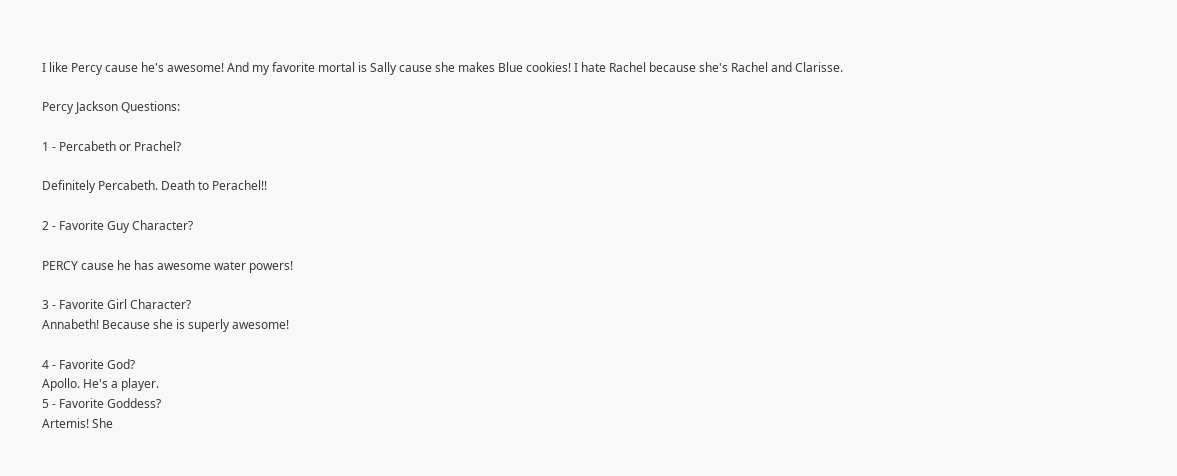I like Percy cause he's awesome! And my favorite mortal is Sally cause she makes Blue cookies! I hate Rachel because she's Rachel and Clarisse.

Percy Jackson Questions:

1 - Percabeth or Prachel?

Definitely Percabeth. Death to Perachel!!

2 - Favorite Guy Character?

PERCY cause he has awesome water powers!

3 - Favorite Girl Character?
Annabeth! Because she is superly awesome!

4 - Favorite God?
Apollo. He's a player.
5 - Favorite Goddess?
Artemis! She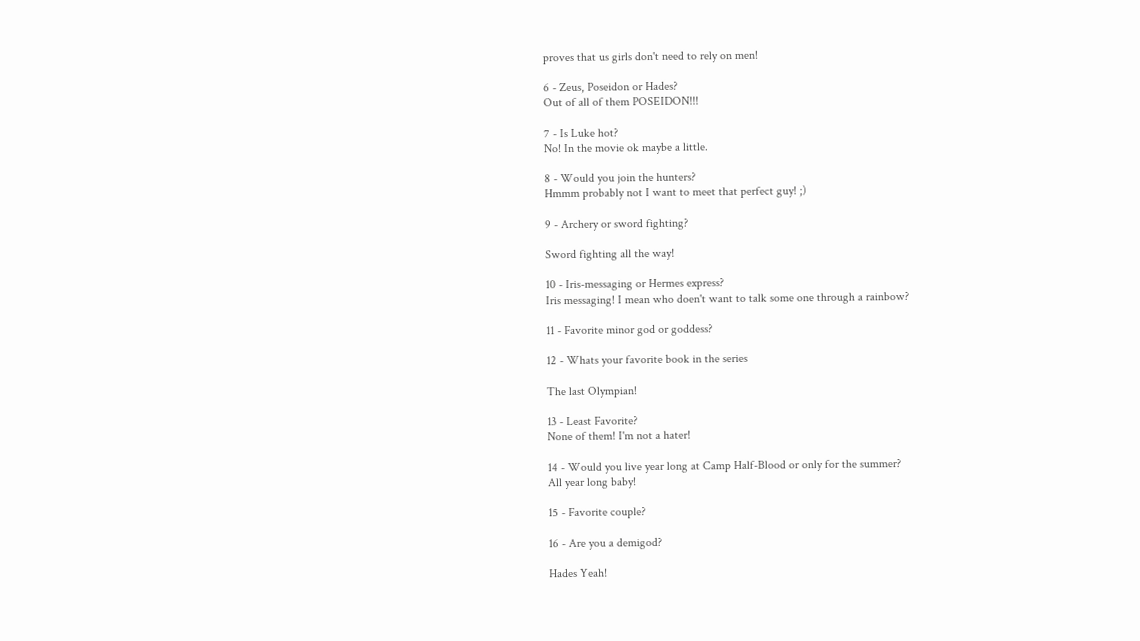proves that us girls don't need to rely on men!

6 - Zeus, Poseidon or Hades?
Out of all of them POSEIDON!!!

7 - Is Luke hot?
No! In the movie ok maybe a little.

8 - Would you join the hunters?
Hmmm probably not I want to meet that perfect guy! ;)

9 - Archery or sword fighting?

Sword fighting all the way!

10 - Iris-messaging or Hermes express?
Iris messaging! I mean who doen't want to talk some one through a rainbow?

11 - Favorite minor god or goddess?

12 - Whats your favorite book in the series

The last Olympian!

13 - Least Favorite?
None of them! I'm not a hater!

14 - Would you live year long at Camp Half-Blood or only for the summer?
All year long baby!

15 - Favorite couple?

16 - Are you a demigod?

Hades Yeah!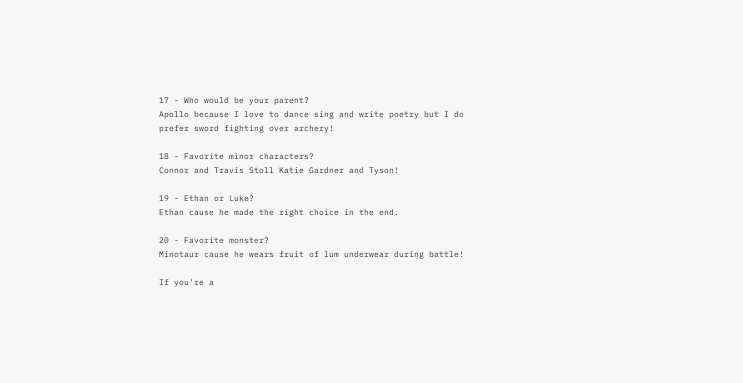17 - Who would be your parent?
Apollo because I love to dance sing and write poetry but I do prefer sword fighting over archery!

18 - Favorite minor characters?
Connor and Travis Stoll Katie Gardner and Tyson!

19 - Ethan or Luke?
Ethan cause he made the right choice in the end.

20 - Favorite monster?
Minotaur cause he wears fruit of lum underwear during battle!

If you're a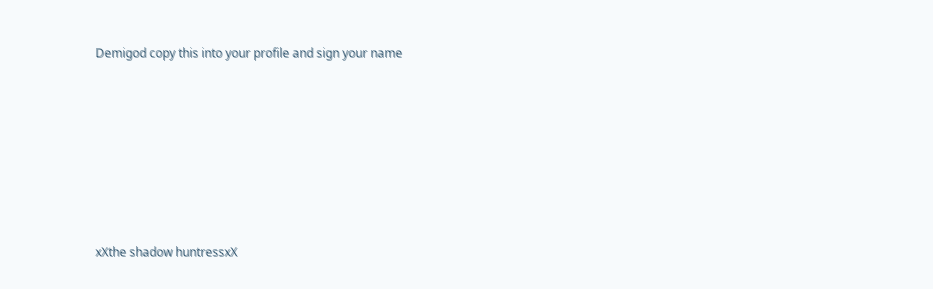Demigod copy this into your profile and sign your name








xXthe shadow huntressxX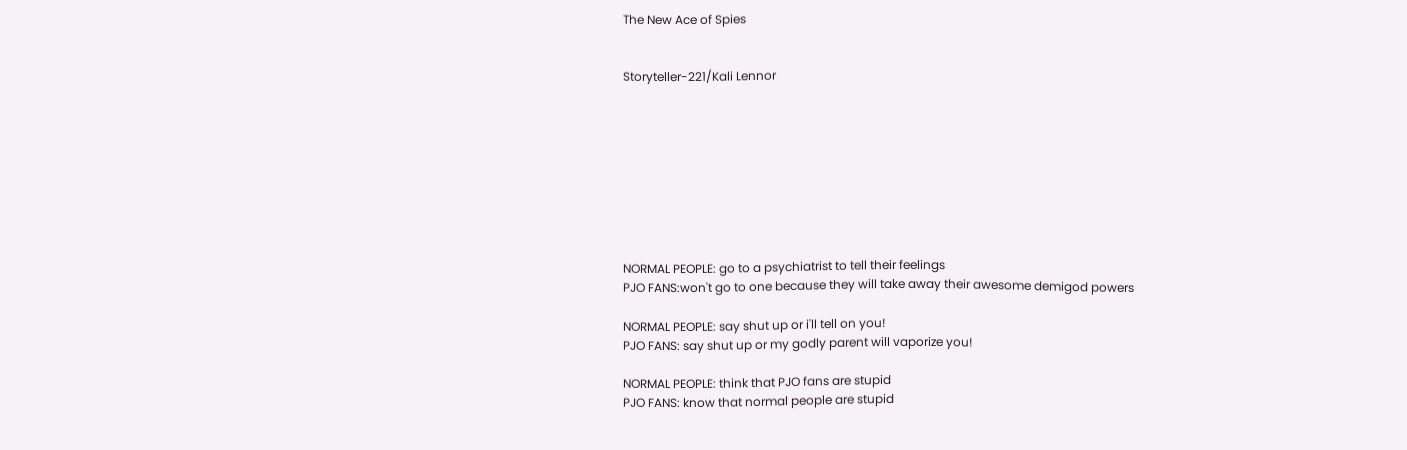The New Ace of Spies


Storyteller-221/Kali Lennor









NORMAL PEOPLE: go to a psychiatrist to tell their feelings
PJO FANS:won't go to one because they will take away their awesome demigod powers

NORMAL PEOPLE: say shut up or i'll tell on you!
PJO FANS: say shut up or my godly parent will vaporize you!

NORMAL PEOPLE: think that PJO fans are stupid
PJO FANS: know that normal people are stupid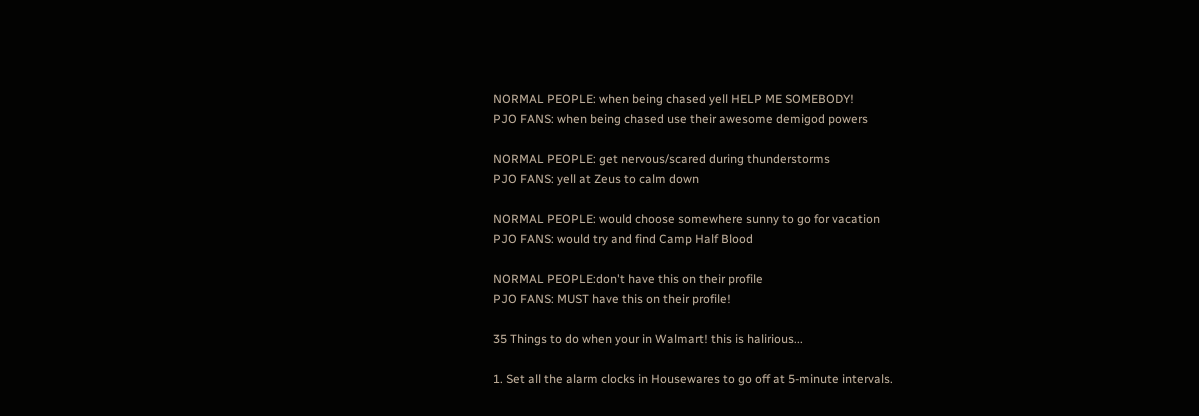NORMAL PEOPLE: when being chased yell HELP ME SOMEBODY!
PJO FANS: when being chased use their awesome demigod powers

NORMAL PEOPLE: get nervous/scared during thunderstorms
PJO FANS: yell at Zeus to calm down

NORMAL PEOPLE: would choose somewhere sunny to go for vacation
PJO FANS: would try and find Camp Half Blood

NORMAL PEOPLE:don't have this on their profile
PJO FANS: MUST have this on their profile!

35 Things to do when your in Walmart! this is halirious...

1. Set all the alarm clocks in Housewares to go off at 5-minute intervals.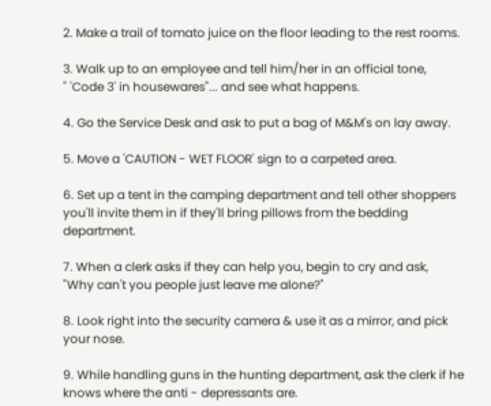2. Make a trail of tomato juice on the floor leading to the rest rooms.

3. Walk up to an employee and tell him/her in an official tone,
" 'Code 3' in housewares"... and see what happens.

4. Go the Service Desk and ask to put a bag of M&M's on lay away.

5. Move a 'CAUTION - WET FLOOR' sign to a carpeted area.

6. Set up a tent in the camping department and tell other shoppers you'll invite them in if they'll bring pillows from the bedding department.

7. When a clerk asks if they can help you, begin to cry and ask,
"Why can't you people just leave me alone?"

8. Look right into the security camera & use it as a mirror, and pick your nose.

9. While handling guns in the hunting department, ask the clerk if he knows where the anti - depressants are.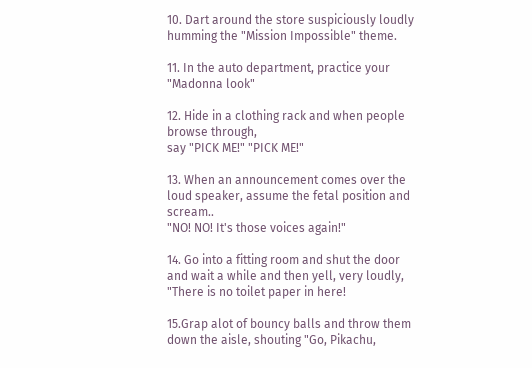10. Dart around the store suspiciously loudly humming the "Mission Impossible" theme.

11. In the auto department, practice your "Madonna look"

12. Hide in a clothing rack and when people browse through,
say "PICK ME!" "PICK ME!"

13. When an announcement comes over the loud speaker, assume the fetal position and scream..
"NO! NO! It's those voices again!"

14. Go into a fitting room and shut the door and wait a while and then yell, very loudly, "There is no toilet paper in here!

15.Grap alot of bouncy balls and throw them down the aisle, shouting "Go, Pikachu,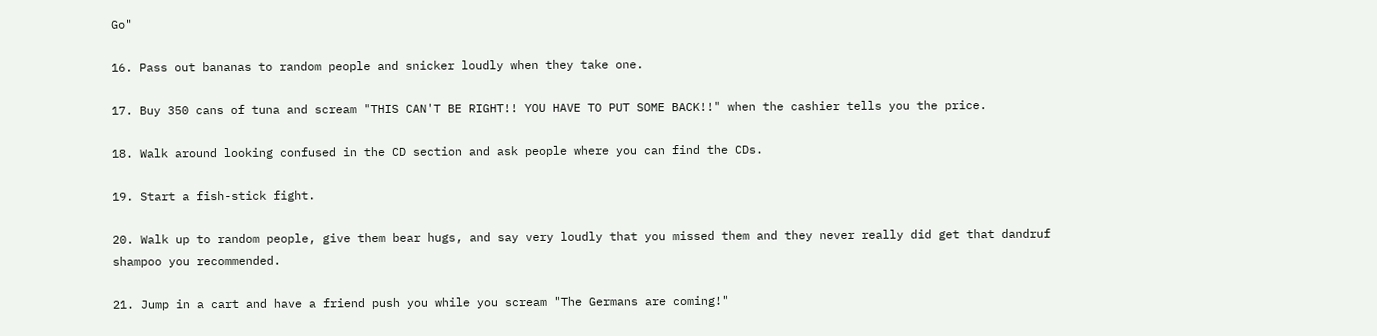Go"

16. Pass out bananas to random people and snicker loudly when they take one.

17. Buy 350 cans of tuna and scream "THIS CAN'T BE RIGHT!! YOU HAVE TO PUT SOME BACK!!" when the cashier tells you the price.

18. Walk around looking confused in the CD section and ask people where you can find the CDs.

19. Start a fish-stick fight.

20. Walk up to random people, give them bear hugs, and say very loudly that you missed them and they never really did get that dandruf shampoo you recommended.

21. Jump in a cart and have a friend push you while you scream "The Germans are coming!"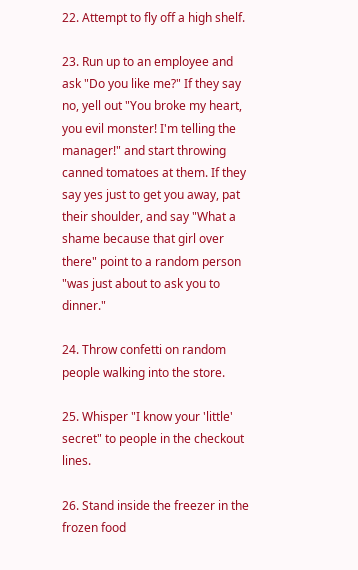22. Attempt to fly off a high shelf.

23. Run up to an employee and ask "Do you like me?" If they say no, yell out "You broke my heart, you evil monster! I'm telling the manager!" and start throwing canned tomatoes at them. If they say yes just to get you away, pat their shoulder, and say "What a shame because that girl over there" point to a random person "was just about to ask you to dinner."

24. Throw confetti on random people walking into the store.

25. Whisper "I know your 'little' secret" to people in the checkout lines.

26. Stand inside the freezer in the frozen food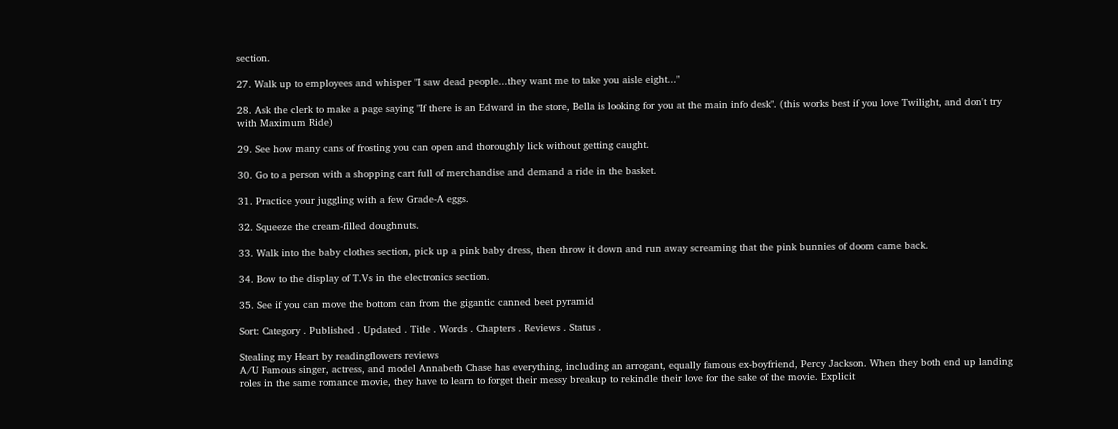section.

27. Walk up to employees and whisper "I saw dead people...they want me to take you aisle eight..."

28. Ask the clerk to make a page saying "If there is an Edward in the store, Bella is looking for you at the main info desk". (this works best if you love Twilight, and don't try with Maximum Ride)

29. See how many cans of frosting you can open and thoroughly lick without getting caught.

30. Go to a person with a shopping cart full of merchandise and demand a ride in the basket.

31. Practice your juggling with a few Grade-A eggs.

32. Squeeze the cream-filled doughnuts.

33. Walk into the baby clothes section, pick up a pink baby dress, then throw it down and run away screaming that the pink bunnies of doom came back.

34. Bow to the display of T.Vs in the electronics section.

35. See if you can move the bottom can from the gigantic canned beet pyramid

Sort: Category . Published . Updated . Title . Words . Chapters . Reviews . Status .

Stealing my Heart by readingflowers reviews
A/U Famous singer, actress, and model Annabeth Chase has everything, including an arrogant, equally famous ex-boyfriend, Percy Jackson. When they both end up landing roles in the same romance movie, they have to learn to forget their messy breakup to rekindle their love for the sake of the movie. Explicit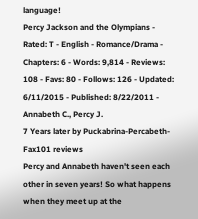language!
Percy Jackson and the Olympians - Rated: T - English - Romance/Drama - Chapters: 6 - Words: 9,814 - Reviews: 108 - Favs: 80 - Follows: 126 - Updated: 6/11/2015 - Published: 8/22/2011 - Annabeth C., Percy J.
7 Years later by Puckabrina-Percabeth-Fax101 reviews
Percy and Annabeth haven't seen each other in seven years! So what happens when they meet up at the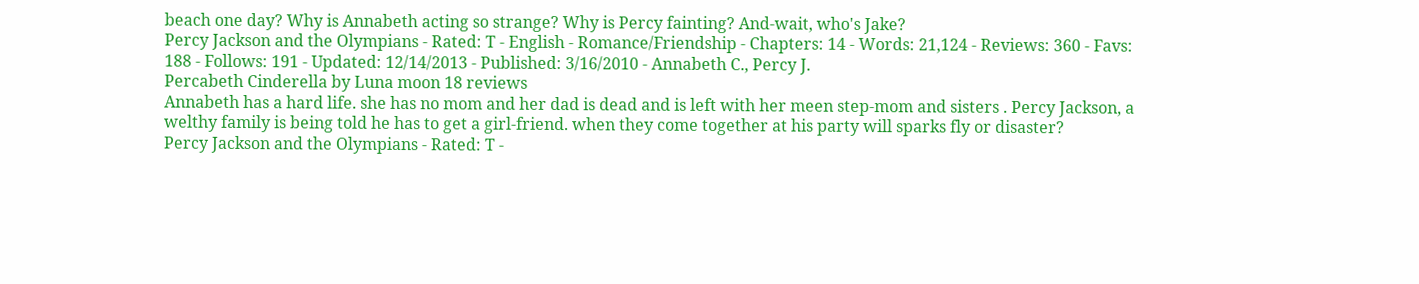beach one day? Why is Annabeth acting so strange? Why is Percy fainting? And-wait, who's Jake?
Percy Jackson and the Olympians - Rated: T - English - Romance/Friendship - Chapters: 14 - Words: 21,124 - Reviews: 360 - Favs: 188 - Follows: 191 - Updated: 12/14/2013 - Published: 3/16/2010 - Annabeth C., Percy J.
Percabeth Cinderella by Luna moon 18 reviews
Annabeth has a hard life. she has no mom and her dad is dead and is left with her meen step-mom and sisters . Percy Jackson, a welthy family is being told he has to get a girl-friend. when they come together at his party will sparks fly or disaster?
Percy Jackson and the Olympians - Rated: T -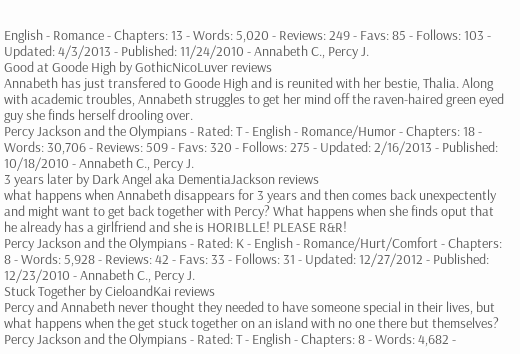English - Romance - Chapters: 13 - Words: 5,020 - Reviews: 249 - Favs: 85 - Follows: 103 - Updated: 4/3/2013 - Published: 11/24/2010 - Annabeth C., Percy J.
Good at Goode High by GothicNicoLuver reviews
Annabeth has just transfered to Goode High and is reunited with her bestie, Thalia. Along with academic troubles, Annabeth struggles to get her mind off the raven-haired green eyed guy she finds herself drooling over.
Percy Jackson and the Olympians - Rated: T - English - Romance/Humor - Chapters: 18 - Words: 30,706 - Reviews: 509 - Favs: 320 - Follows: 275 - Updated: 2/16/2013 - Published: 10/18/2010 - Annabeth C., Percy J.
3 years later by Dark Angel aka DementiaJackson reviews
what happens when Annabeth disappears for 3 years and then comes back unexpectently and might want to get back together with Percy? What happens when she finds oput that he already has a girlfriend and she is HORIBLLE! PLEASE R&R!
Percy Jackson and the Olympians - Rated: K - English - Romance/Hurt/Comfort - Chapters: 8 - Words: 5,928 - Reviews: 42 - Favs: 33 - Follows: 31 - Updated: 12/27/2012 - Published: 12/23/2010 - Annabeth C., Percy J.
Stuck Together by CieloandKai reviews
Percy and Annabeth never thought they needed to have someone special in their lives, but what happens when the get stuck together on an island with no one there but themselves?
Percy Jackson and the Olympians - Rated: T - English - Chapters: 8 - Words: 4,682 -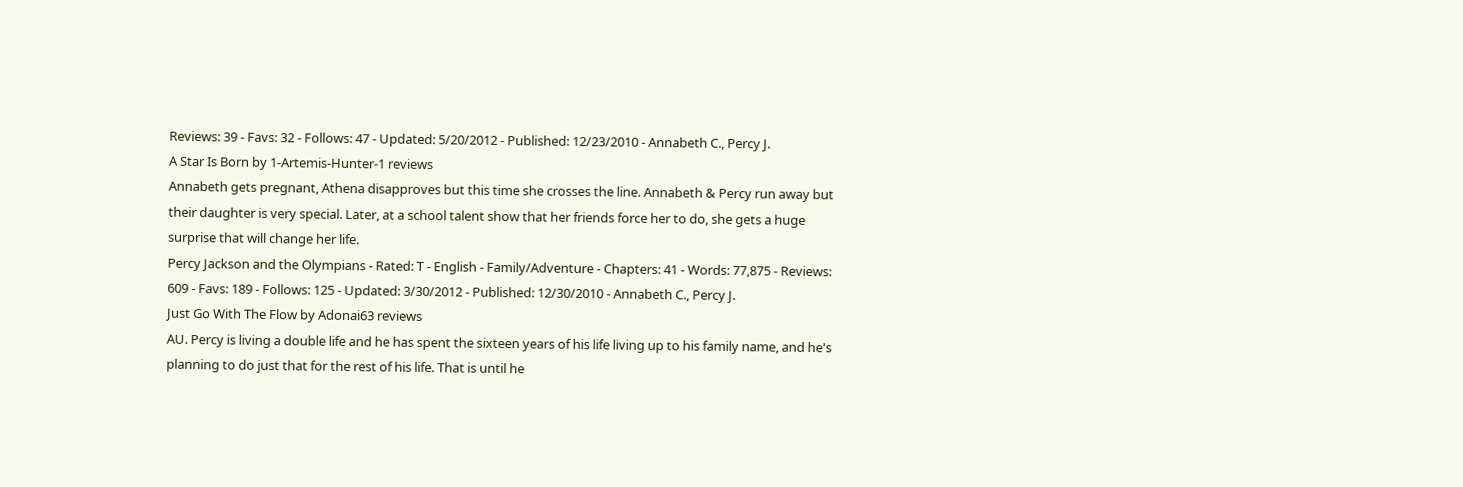Reviews: 39 - Favs: 32 - Follows: 47 - Updated: 5/20/2012 - Published: 12/23/2010 - Annabeth C., Percy J.
A Star Is Born by 1-Artemis-Hunter-1 reviews
Annabeth gets pregnant, Athena disapproves but this time she crosses the line. Annabeth & Percy run away but their daughter is very special. Later, at a school talent show that her friends force her to do, she gets a huge surprise that will change her life.
Percy Jackson and the Olympians - Rated: T - English - Family/Adventure - Chapters: 41 - Words: 77,875 - Reviews: 609 - Favs: 189 - Follows: 125 - Updated: 3/30/2012 - Published: 12/30/2010 - Annabeth C., Percy J.
Just Go With The Flow by Adonai63 reviews
AU. Percy is living a double life and he has spent the sixteen years of his life living up to his family name, and he's planning to do just that for the rest of his life. That is until he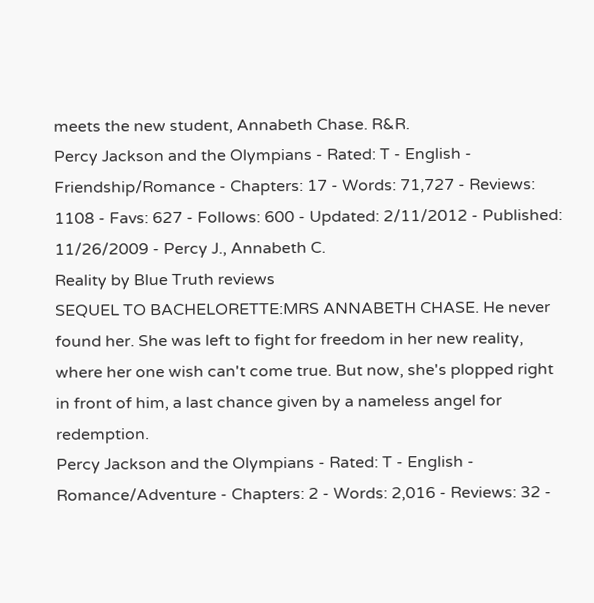meets the new student, Annabeth Chase. R&R.
Percy Jackson and the Olympians - Rated: T - English - Friendship/Romance - Chapters: 17 - Words: 71,727 - Reviews: 1108 - Favs: 627 - Follows: 600 - Updated: 2/11/2012 - Published: 11/26/2009 - Percy J., Annabeth C.
Reality by Blue Truth reviews
SEQUEL TO BACHELORETTE:MRS ANNABETH CHASE. He never found her. She was left to fight for freedom in her new reality, where her one wish can't come true. But now, she's plopped right in front of him, a last chance given by a nameless angel for redemption.
Percy Jackson and the Olympians - Rated: T - English - Romance/Adventure - Chapters: 2 - Words: 2,016 - Reviews: 32 -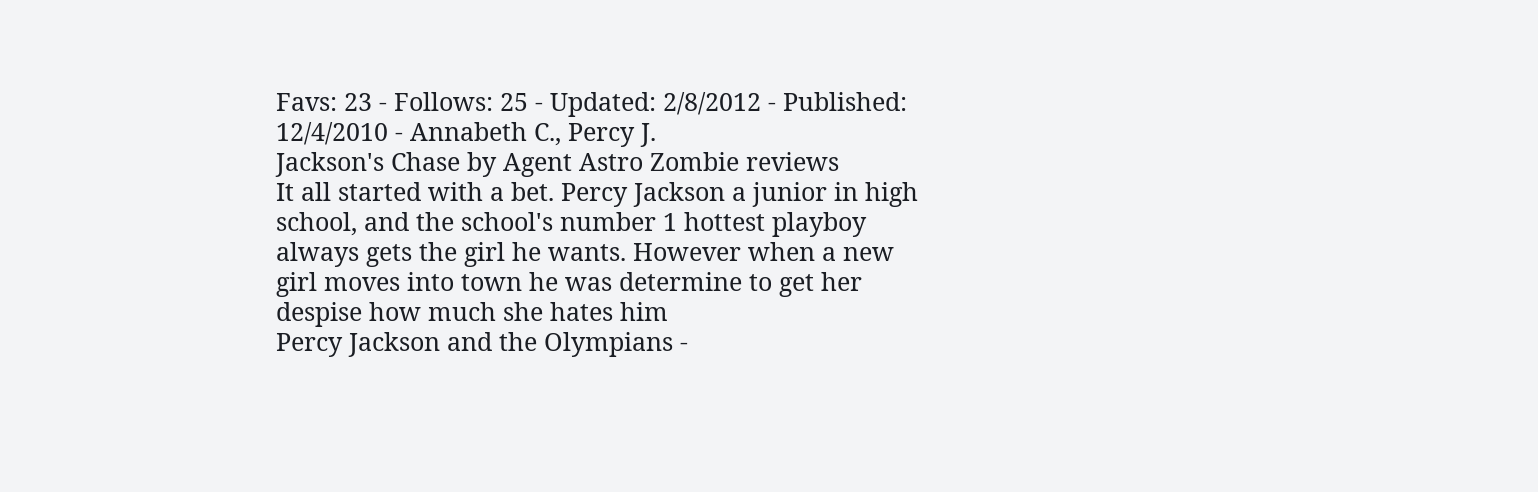Favs: 23 - Follows: 25 - Updated: 2/8/2012 - Published: 12/4/2010 - Annabeth C., Percy J.
Jackson's Chase by Agent Astro Zombie reviews
It all started with a bet. Percy Jackson a junior in high school, and the school's number 1 hottest playboy always gets the girl he wants. However when a new girl moves into town he was determine to get her despise how much she hates him
Percy Jackson and the Olympians -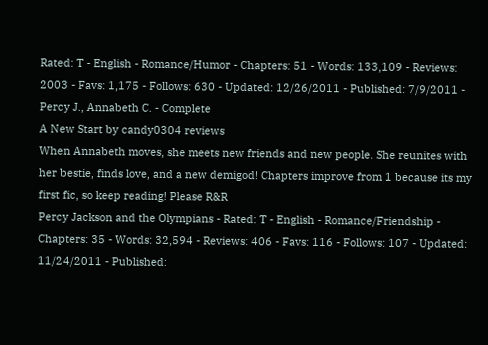Rated: T - English - Romance/Humor - Chapters: 51 - Words: 133,109 - Reviews: 2003 - Favs: 1,175 - Follows: 630 - Updated: 12/26/2011 - Published: 7/9/2011 - Percy J., Annabeth C. - Complete
A New Start by candy0304 reviews
When Annabeth moves, she meets new friends and new people. She reunites with her bestie, finds love, and a new demigod! Chapters improve from 1 because its my first fic, so keep reading! Please R&R
Percy Jackson and the Olympians - Rated: T - English - Romance/Friendship - Chapters: 35 - Words: 32,594 - Reviews: 406 - Favs: 116 - Follows: 107 - Updated: 11/24/2011 - Published: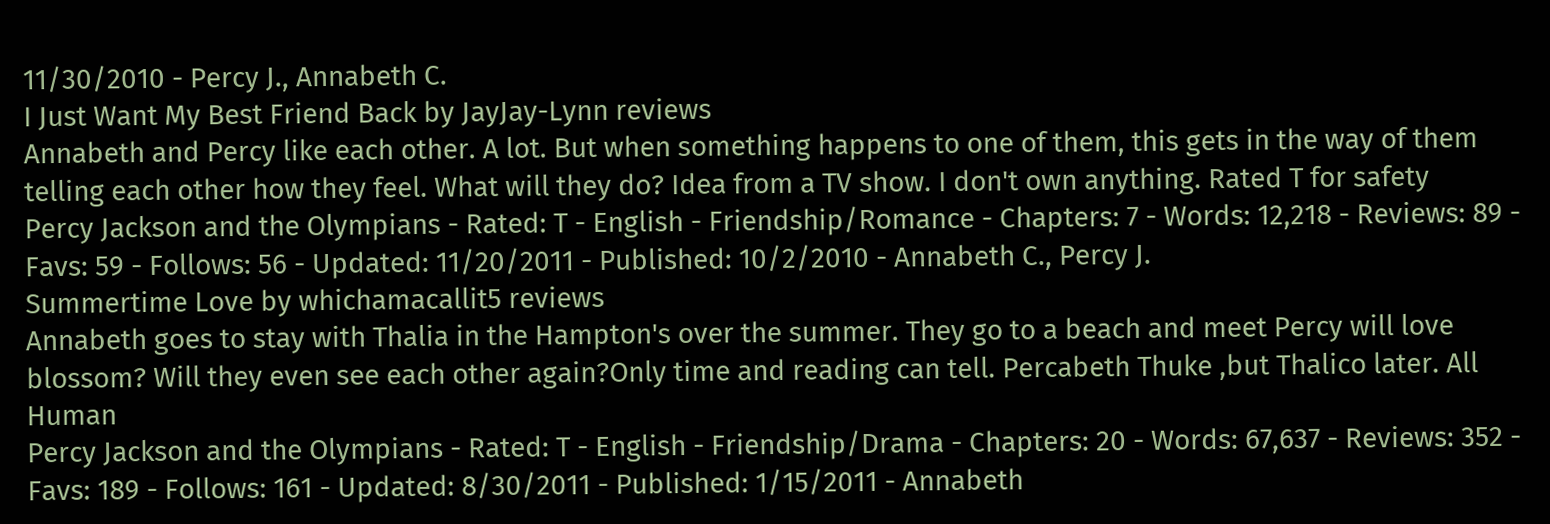11/30/2010 - Percy J., Annabeth C.
I Just Want My Best Friend Back by JayJay-Lynn reviews
Annabeth and Percy like each other. A lot. But when something happens to one of them, this gets in the way of them telling each other how they feel. What will they do? Idea from a TV show. I don't own anything. Rated T for safety
Percy Jackson and the Olympians - Rated: T - English - Friendship/Romance - Chapters: 7 - Words: 12,218 - Reviews: 89 - Favs: 59 - Follows: 56 - Updated: 11/20/2011 - Published: 10/2/2010 - Annabeth C., Percy J.
Summertime Love by whichamacallit5 reviews
Annabeth goes to stay with Thalia in the Hampton's over the summer. They go to a beach and meet Percy will love blossom? Will they even see each other again?Only time and reading can tell. Percabeth Thuke ,but Thalico later. All Human
Percy Jackson and the Olympians - Rated: T - English - Friendship/Drama - Chapters: 20 - Words: 67,637 - Reviews: 352 - Favs: 189 - Follows: 161 - Updated: 8/30/2011 - Published: 1/15/2011 - Annabeth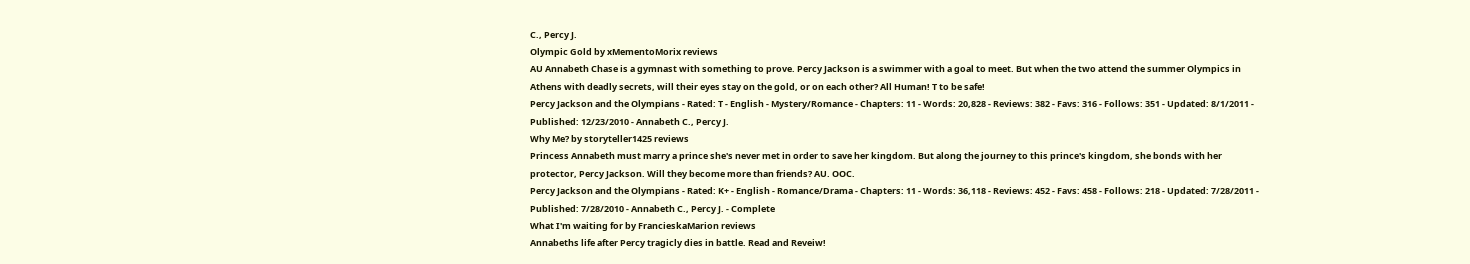C., Percy J.
Olympic Gold by xMementoMorix reviews
AU Annabeth Chase is a gymnast with something to prove. Percy Jackson is a swimmer with a goal to meet. But when the two attend the summer Olympics in Athens with deadly secrets, will their eyes stay on the gold, or on each other? All Human! T to be safe!
Percy Jackson and the Olympians - Rated: T - English - Mystery/Romance - Chapters: 11 - Words: 20,828 - Reviews: 382 - Favs: 316 - Follows: 351 - Updated: 8/1/2011 - Published: 12/23/2010 - Annabeth C., Percy J.
Why Me? by storyteller1425 reviews
Princess Annabeth must marry a prince she's never met in order to save her kingdom. But along the journey to this prince's kingdom, she bonds with her protector, Percy Jackson. Will they become more than friends? AU. OOC.
Percy Jackson and the Olympians - Rated: K+ - English - Romance/Drama - Chapters: 11 - Words: 36,118 - Reviews: 452 - Favs: 458 - Follows: 218 - Updated: 7/28/2011 - Published: 7/28/2010 - Annabeth C., Percy J. - Complete
What I'm waiting for by FrancieskaMarion reviews
Annabeths life after Percy tragicly dies in battle. Read and Reveiw!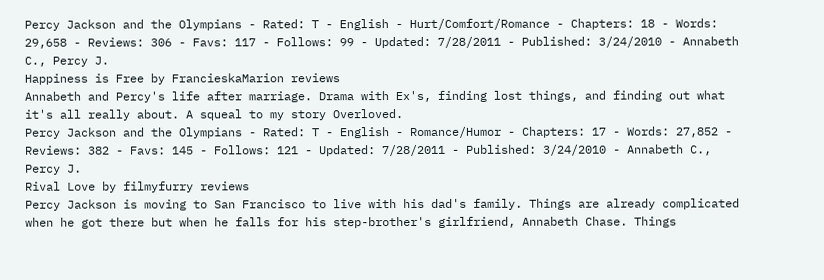Percy Jackson and the Olympians - Rated: T - English - Hurt/Comfort/Romance - Chapters: 18 - Words: 29,658 - Reviews: 306 - Favs: 117 - Follows: 99 - Updated: 7/28/2011 - Published: 3/24/2010 - Annabeth C., Percy J.
Happiness is Free by FrancieskaMarion reviews
Annabeth and Percy's life after marriage. Drama with Ex's, finding lost things, and finding out what it's all really about. A squeal to my story Overloved.
Percy Jackson and the Olympians - Rated: T - English - Romance/Humor - Chapters: 17 - Words: 27,852 - Reviews: 382 - Favs: 145 - Follows: 121 - Updated: 7/28/2011 - Published: 3/24/2010 - Annabeth C., Percy J.
Rival Love by filmyfurry reviews
Percy Jackson is moving to San Francisco to live with his dad's family. Things are already complicated when he got there but when he falls for his step-brother's girlfriend, Annabeth Chase. Things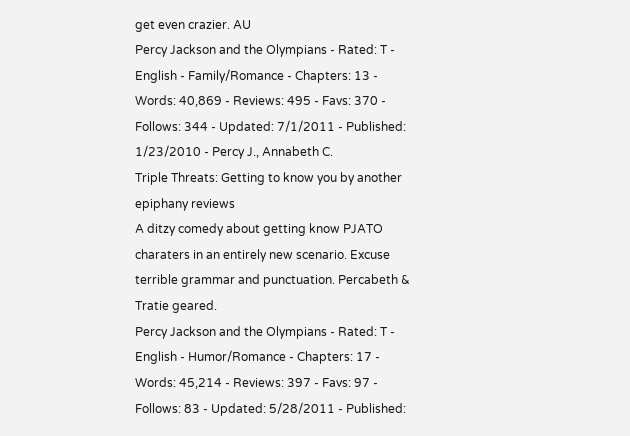get even crazier. AU
Percy Jackson and the Olympians - Rated: T - English - Family/Romance - Chapters: 13 - Words: 40,869 - Reviews: 495 - Favs: 370 - Follows: 344 - Updated: 7/1/2011 - Published: 1/23/2010 - Percy J., Annabeth C.
Triple Threats: Getting to know you by another epiphany reviews
A ditzy comedy about getting know PJATO charaters in an entirely new scenario. Excuse terrible grammar and punctuation. Percabeth & Tratie geared.
Percy Jackson and the Olympians - Rated: T - English - Humor/Romance - Chapters: 17 - Words: 45,214 - Reviews: 397 - Favs: 97 - Follows: 83 - Updated: 5/28/2011 - Published: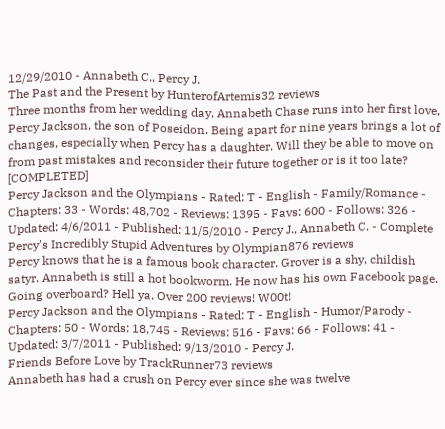12/29/2010 - Annabeth C., Percy J.
The Past and the Present by HunterofArtemis32 reviews
Three months from her wedding day, Annabeth Chase runs into her first love, Percy Jackson, the son of Poseidon. Being apart for nine years brings a lot of changes, especially when Percy has a daughter. Will they be able to move on from past mistakes and reconsider their future together or is it too late? [COMPLETED]
Percy Jackson and the Olympians - Rated: T - English - Family/Romance - Chapters: 33 - Words: 48,702 - Reviews: 1395 - Favs: 600 - Follows: 326 - Updated: 4/6/2011 - Published: 11/5/2010 - Percy J., Annabeth C. - Complete
Percy's Incredibly Stupid Adventures by Olympian876 reviews
Percy knows that he is a famous book character. Grover is a shy, childish satyr. Annabeth is still a hot bookworm. He now has his own Facebook page. Going overboard? Hell ya. Over 200 reviews! W00t!
Percy Jackson and the Olympians - Rated: T - English - Humor/Parody - Chapters: 50 - Words: 18,745 - Reviews: 516 - Favs: 66 - Follows: 41 - Updated: 3/7/2011 - Published: 9/13/2010 - Percy J.
Friends Before Love by TrackRunner73 reviews
Annabeth has had a crush on Percy ever since she was twelve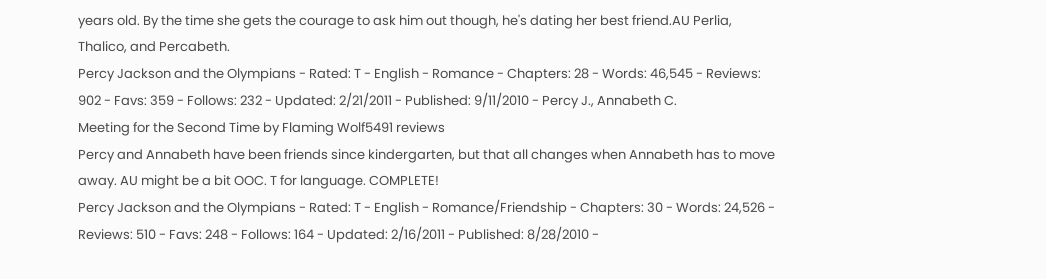years old. By the time she gets the courage to ask him out though, he's dating her best friend.AU Perlia, Thalico, and Percabeth.
Percy Jackson and the Olympians - Rated: T - English - Romance - Chapters: 28 - Words: 46,545 - Reviews: 902 - Favs: 359 - Follows: 232 - Updated: 2/21/2011 - Published: 9/11/2010 - Percy J., Annabeth C.
Meeting for the Second Time by Flaming Wolf5491 reviews
Percy and Annabeth have been friends since kindergarten, but that all changes when Annabeth has to move away. AU might be a bit OOC. T for language. COMPLETE!
Percy Jackson and the Olympians - Rated: T - English - Romance/Friendship - Chapters: 30 - Words: 24,526 - Reviews: 510 - Favs: 248 - Follows: 164 - Updated: 2/16/2011 - Published: 8/28/2010 -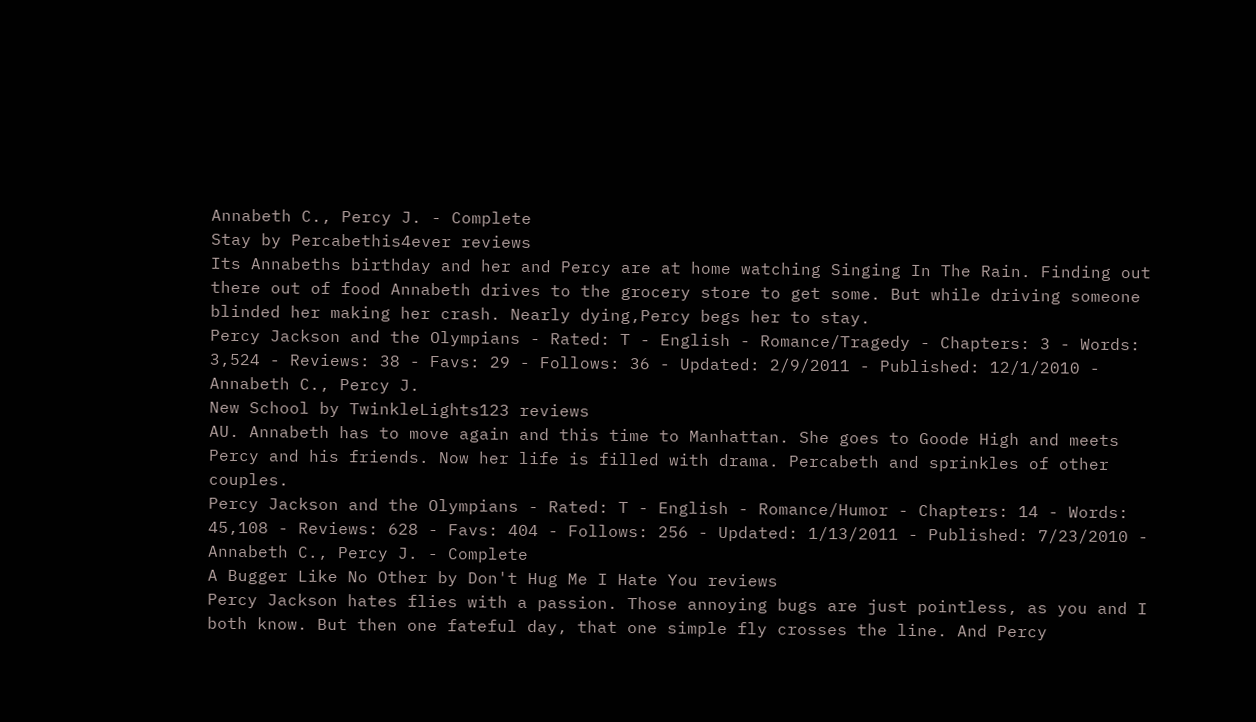Annabeth C., Percy J. - Complete
Stay by Percabethis4ever reviews
Its Annabeths birthday and her and Percy are at home watching Singing In The Rain. Finding out there out of food Annabeth drives to the grocery store to get some. But while driving someone blinded her making her crash. Nearly dying,Percy begs her to stay.
Percy Jackson and the Olympians - Rated: T - English - Romance/Tragedy - Chapters: 3 - Words: 3,524 - Reviews: 38 - Favs: 29 - Follows: 36 - Updated: 2/9/2011 - Published: 12/1/2010 - Annabeth C., Percy J.
New School by TwinkleLights123 reviews
AU. Annabeth has to move again and this time to Manhattan. She goes to Goode High and meets Percy and his friends. Now her life is filled with drama. Percabeth and sprinkles of other couples.
Percy Jackson and the Olympians - Rated: T - English - Romance/Humor - Chapters: 14 - Words: 45,108 - Reviews: 628 - Favs: 404 - Follows: 256 - Updated: 1/13/2011 - Published: 7/23/2010 - Annabeth C., Percy J. - Complete
A Bugger Like No Other by Don't Hug Me I Hate You reviews
Percy Jackson hates flies with a passion. Those annoying bugs are just pointless, as you and I both know. But then one fateful day, that one simple fly crosses the line. And Percy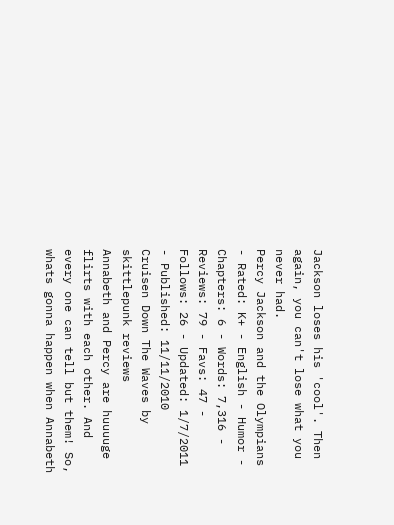Jackson loses his 'cool'. Then again, you can't lose what you never had.
Percy Jackson and the Olympians - Rated: K+ - English - Humor - Chapters: 6 - Words: 7,316 - Reviews: 79 - Favs: 47 - Follows: 26 - Updated: 1/7/2011 - Published: 11/11/2010
Cruisen Down The Waves by skittlepunk reviews
Annabeth and Percy are huuuuge flirts with each other. And every one can tell but them! So, whats gonna happen when Annabeth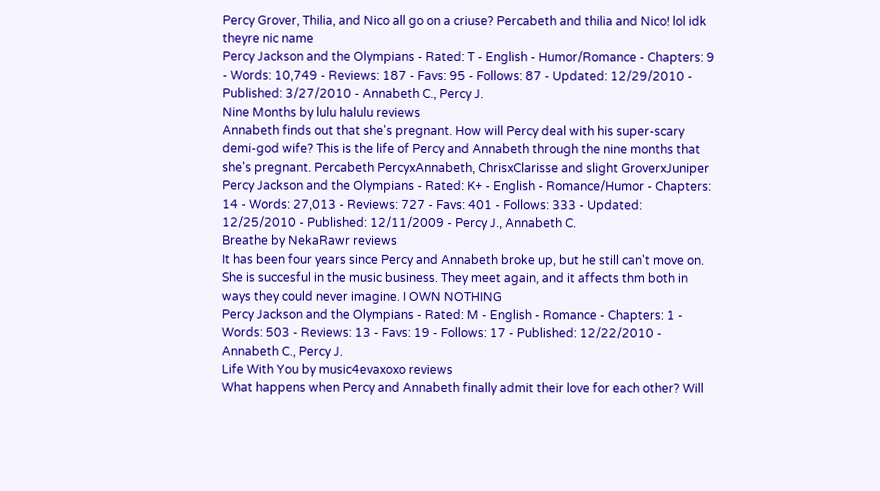Percy Grover, Thilia, and Nico all go on a criuse? Percabeth and thilia and Nico! lol idk theyre nic name
Percy Jackson and the Olympians - Rated: T - English - Humor/Romance - Chapters: 9 - Words: 10,749 - Reviews: 187 - Favs: 95 - Follows: 87 - Updated: 12/29/2010 - Published: 3/27/2010 - Annabeth C., Percy J.
Nine Months by lulu halulu reviews
Annabeth finds out that she's pregnant. How will Percy deal with his super-scary demi-god wife? This is the life of Percy and Annabeth through the nine months that she's pregnant. Percabeth PercyxAnnabeth, ChrisxClarisse and slight GroverxJuniper
Percy Jackson and the Olympians - Rated: K+ - English - Romance/Humor - Chapters: 14 - Words: 27,013 - Reviews: 727 - Favs: 401 - Follows: 333 - Updated: 12/25/2010 - Published: 12/11/2009 - Percy J., Annabeth C.
Breathe by NekaRawr reviews
It has been four years since Percy and Annabeth broke up, but he still can't move on. She is succesful in the music business. They meet again, and it affects thm both in ways they could never imagine. I OWN NOTHING
Percy Jackson and the Olympians - Rated: M - English - Romance - Chapters: 1 - Words: 503 - Reviews: 13 - Favs: 19 - Follows: 17 - Published: 12/22/2010 - Annabeth C., Percy J.
Life With You by music4evaxoxo reviews
What happens when Percy and Annabeth finally admit their love for each other? Will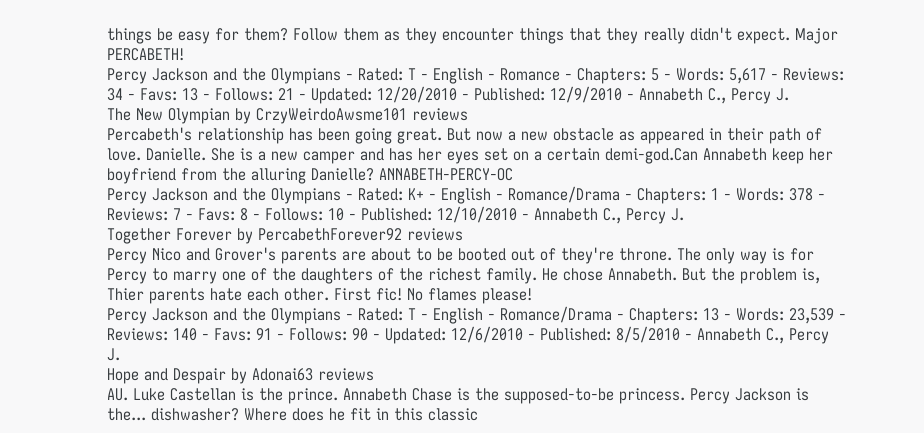things be easy for them? Follow them as they encounter things that they really didn't expect. Major PERCABETH!
Percy Jackson and the Olympians - Rated: T - English - Romance - Chapters: 5 - Words: 5,617 - Reviews: 34 - Favs: 13 - Follows: 21 - Updated: 12/20/2010 - Published: 12/9/2010 - Annabeth C., Percy J.
The New Olympian by CrzyWeirdoAwsme101 reviews
Percabeth's relationship has been going great. But now a new obstacle as appeared in their path of love. Danielle. She is a new camper and has her eyes set on a certain demi-god.Can Annabeth keep her boyfriend from the alluring Danielle? ANNABETH-PERCY-OC
Percy Jackson and the Olympians - Rated: K+ - English - Romance/Drama - Chapters: 1 - Words: 378 - Reviews: 7 - Favs: 8 - Follows: 10 - Published: 12/10/2010 - Annabeth C., Percy J.
Together Forever by PercabethForever92 reviews
Percy Nico and Grover's parents are about to be booted out of they're throne. The only way is for Percy to marry one of the daughters of the richest family. He chose Annabeth. But the problem is, Thier parents hate each other. First fic! No flames please!
Percy Jackson and the Olympians - Rated: T - English - Romance/Drama - Chapters: 13 - Words: 23,539 - Reviews: 140 - Favs: 91 - Follows: 90 - Updated: 12/6/2010 - Published: 8/5/2010 - Annabeth C., Percy J.
Hope and Despair by Adonai63 reviews
AU. Luke Castellan is the prince. Annabeth Chase is the supposed-to-be princess. Percy Jackson is the... dishwasher? Where does he fit in this classic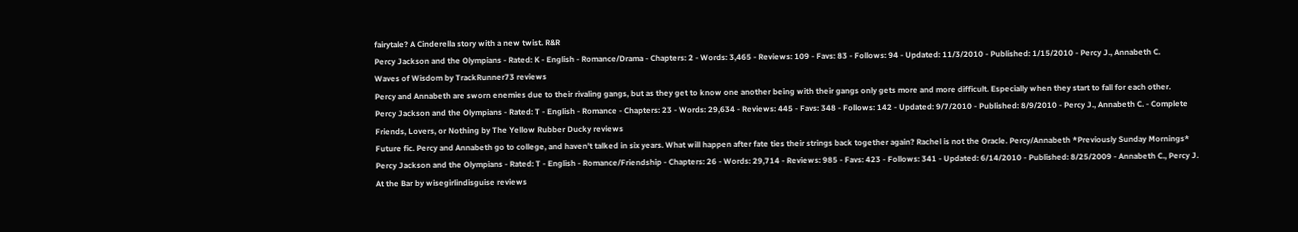fairytale? A Cinderella story with a new twist. R&R
Percy Jackson and the Olympians - Rated: K - English - Romance/Drama - Chapters: 2 - Words: 3,465 - Reviews: 109 - Favs: 83 - Follows: 94 - Updated: 11/3/2010 - Published: 1/15/2010 - Percy J., Annabeth C.
Waves of Wisdom by TrackRunner73 reviews
Percy and Annabeth are sworn enemies due to their rivaling gangs, but as they get to know one another being with their gangs only gets more and more difficult. Especially when they start to fall for each other.
Percy Jackson and the Olympians - Rated: T - English - Romance - Chapters: 23 - Words: 29,634 - Reviews: 445 - Favs: 348 - Follows: 142 - Updated: 9/7/2010 - Published: 8/9/2010 - Percy J., Annabeth C. - Complete
Friends, Lovers, or Nothing by The Yellow Rubber Ducky reviews
Future fic. Percy and Annabeth go to college, and haven't talked in six years. What will happen after fate ties their strings back together again? Rachel is not the Oracle. Percy/Annabeth *Previously Sunday Mornings*
Percy Jackson and the Olympians - Rated: T - English - Romance/Friendship - Chapters: 26 - Words: 29,714 - Reviews: 985 - Favs: 423 - Follows: 341 - Updated: 6/14/2010 - Published: 8/25/2009 - Annabeth C., Percy J.
At the Bar by wisegirlindisguise reviews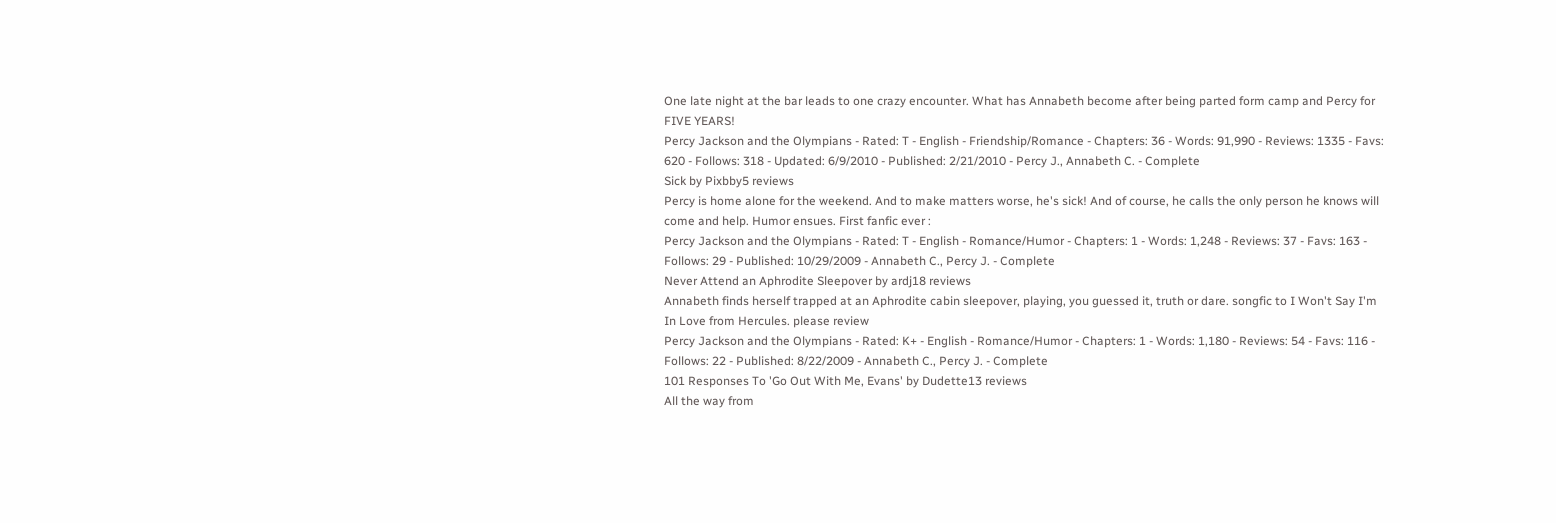One late night at the bar leads to one crazy encounter. What has Annabeth become after being parted form camp and Percy for FIVE YEARS!
Percy Jackson and the Olympians - Rated: T - English - Friendship/Romance - Chapters: 36 - Words: 91,990 - Reviews: 1335 - Favs: 620 - Follows: 318 - Updated: 6/9/2010 - Published: 2/21/2010 - Percy J., Annabeth C. - Complete
Sick by Pixbby5 reviews
Percy is home alone for the weekend. And to make matters worse, he's sick! And of course, he calls the only person he knows will come and help. Humor ensues. First fanfic ever :
Percy Jackson and the Olympians - Rated: T - English - Romance/Humor - Chapters: 1 - Words: 1,248 - Reviews: 37 - Favs: 163 - Follows: 29 - Published: 10/29/2009 - Annabeth C., Percy J. - Complete
Never Attend an Aphrodite Sleepover by ardj18 reviews
Annabeth finds herself trapped at an Aphrodite cabin sleepover, playing, you guessed it, truth or dare. songfic to I Won't Say I'm In Love from Hercules. please review
Percy Jackson and the Olympians - Rated: K+ - English - Romance/Humor - Chapters: 1 - Words: 1,180 - Reviews: 54 - Favs: 116 - Follows: 22 - Published: 8/22/2009 - Annabeth C., Percy J. - Complete
101 Responses To 'Go Out With Me, Evans' by Dudette13 reviews
All the way from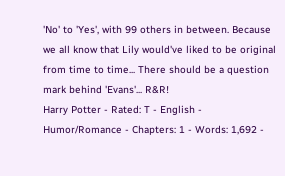'No' to 'Yes', with 99 others in between. Because we all know that Lily would've liked to be original from time to time... There should be a question mark behind 'Evans'... R&R!
Harry Potter - Rated: T - English - Humor/Romance - Chapters: 1 - Words: 1,692 -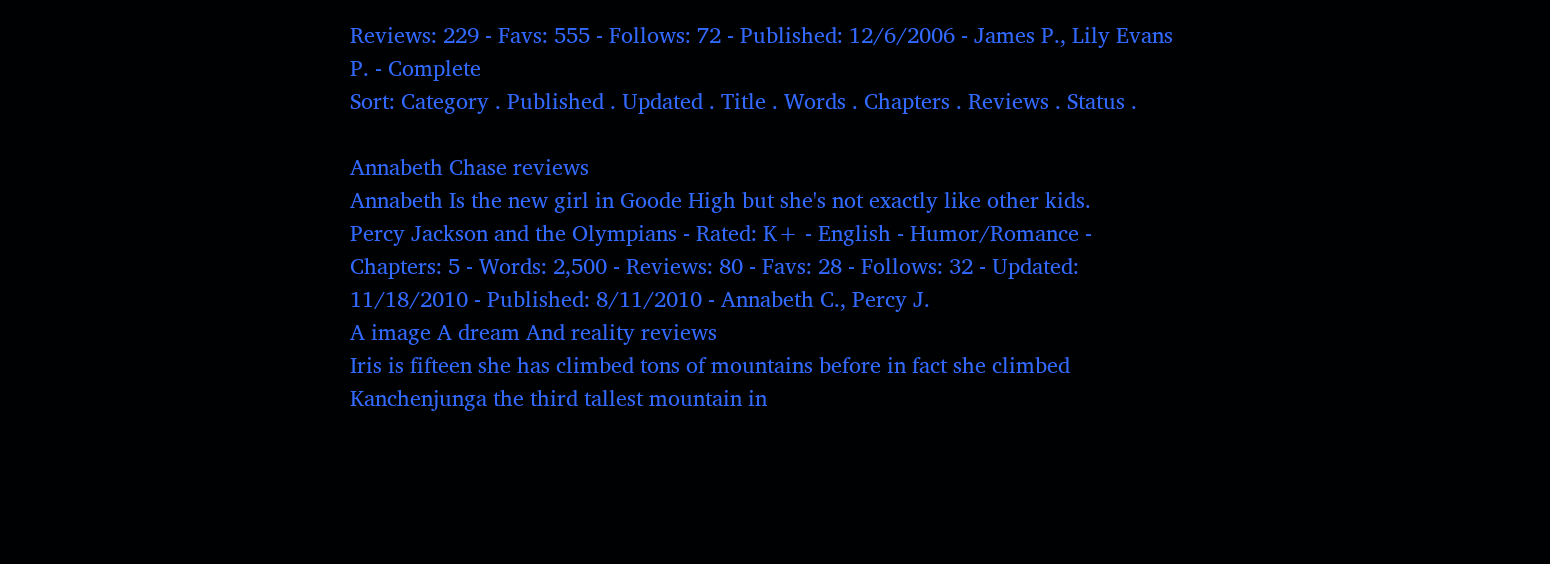Reviews: 229 - Favs: 555 - Follows: 72 - Published: 12/6/2006 - James P., Lily Evans P. - Complete
Sort: Category . Published . Updated . Title . Words . Chapters . Reviews . Status .

Annabeth Chase reviews
Annabeth Is the new girl in Goode High but she's not exactly like other kids.
Percy Jackson and the Olympians - Rated: K+ - English - Humor/Romance - Chapters: 5 - Words: 2,500 - Reviews: 80 - Favs: 28 - Follows: 32 - Updated: 11/18/2010 - Published: 8/11/2010 - Annabeth C., Percy J.
A image A dream And reality reviews
Iris is fifteen she has climbed tons of mountains before in fact she climbed Kanchenjunga the third tallest mountain in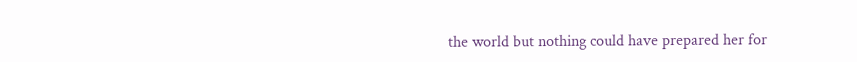the world but nothing could have prepared her for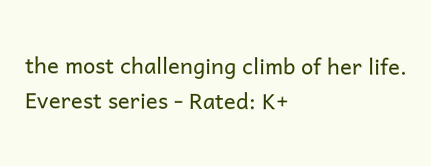the most challenging climb of her life.
Everest series - Rated: K+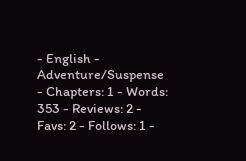- English - Adventure/Suspense - Chapters: 1 - Words: 353 - Reviews: 2 - Favs: 2 - Follows: 1 -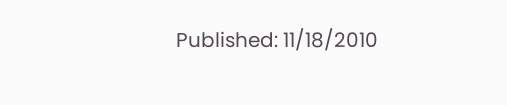Published: 11/18/2010